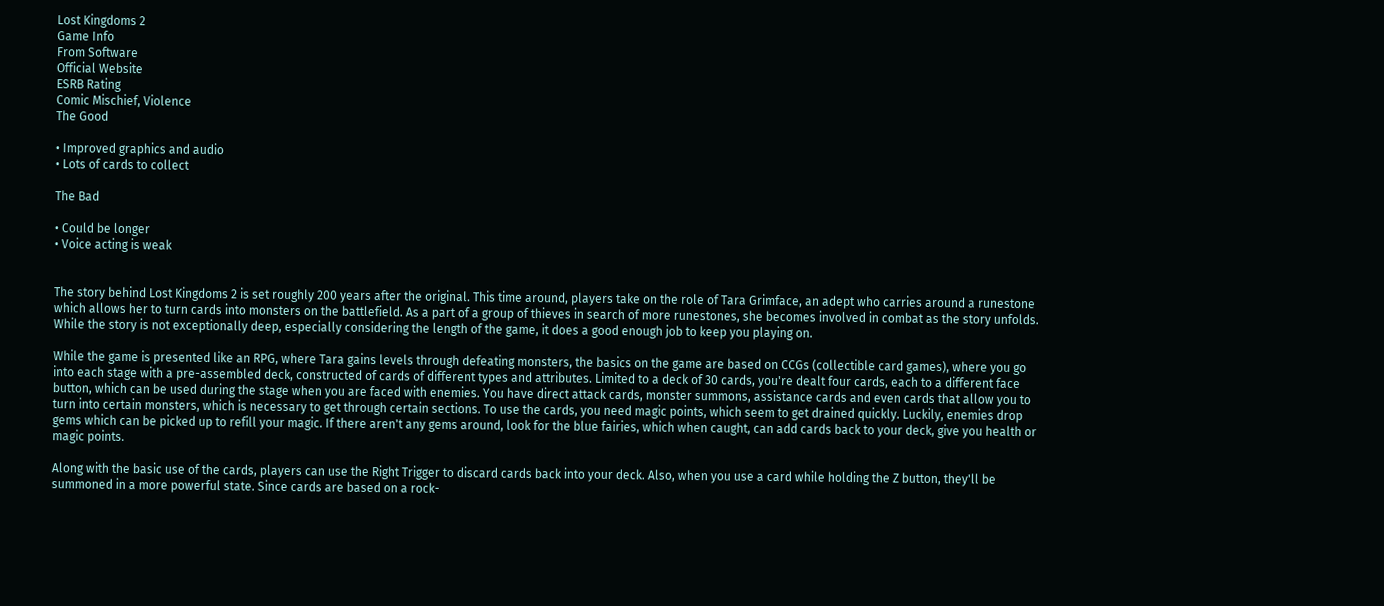Lost Kingdoms 2
Game Info
From Software
Official Website
ESRB Rating
Comic Mischief, Violence
The Good

• Improved graphics and audio
• Lots of cards to collect

The Bad

• Could be longer
• Voice acting is weak


The story behind Lost Kingdoms 2 is set roughly 200 years after the original. This time around, players take on the role of Tara Grimface, an adept who carries around a runestone which allows her to turn cards into monsters on the battlefield. As a part of a group of thieves in search of more runestones, she becomes involved in combat as the story unfolds. While the story is not exceptionally deep, especially considering the length of the game, it does a good enough job to keep you playing on.

While the game is presented like an RPG, where Tara gains levels through defeating monsters, the basics on the game are based on CCGs (collectible card games), where you go into each stage with a pre-assembled deck, constructed of cards of different types and attributes. Limited to a deck of 30 cards, you're dealt four cards, each to a different face button, which can be used during the stage when you are faced with enemies. You have direct attack cards, monster summons, assistance cards and even cards that allow you to turn into certain monsters, which is necessary to get through certain sections. To use the cards, you need magic points, which seem to get drained quickly. Luckily, enemies drop gems which can be picked up to refill your magic. If there aren't any gems around, look for the blue fairies, which when caught, can add cards back to your deck, give you health or magic points.

Along with the basic use of the cards, players can use the Right Trigger to discard cards back into your deck. Also, when you use a card while holding the Z button, they'll be summoned in a more powerful state. Since cards are based on a rock-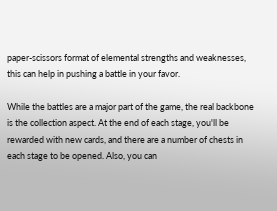paper-scissors format of elemental strengths and weaknesses, this can help in pushing a battle in your favor.

While the battles are a major part of the game, the real backbone is the collection aspect. At the end of each stage, you'll be rewarded with new cards, and there are a number of chests in each stage to be opened. Also, you can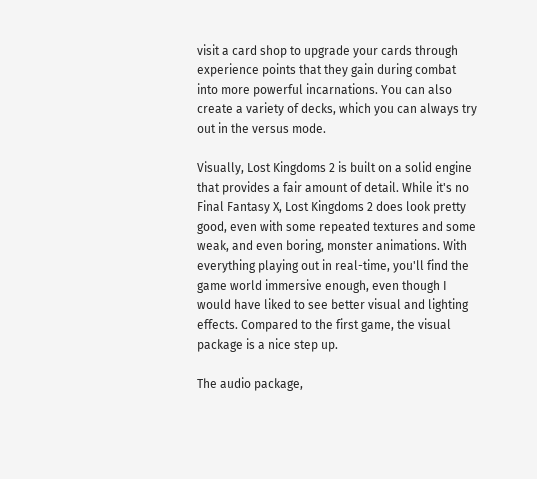visit a card shop to upgrade your cards through experience points that they gain during combat into more powerful incarnations. You can also create a variety of decks, which you can always try out in the versus mode.

Visually, Lost Kingdoms 2 is built on a solid engine that provides a fair amount of detail. While it's no Final Fantasy X, Lost Kingdoms 2 does look pretty good, even with some repeated textures and some weak, and even boring, monster animations. With everything playing out in real-time, you'll find the game world immersive enough, even though I would have liked to see better visual and lighting effects. Compared to the first game, the visual package is a nice step up.

The audio package,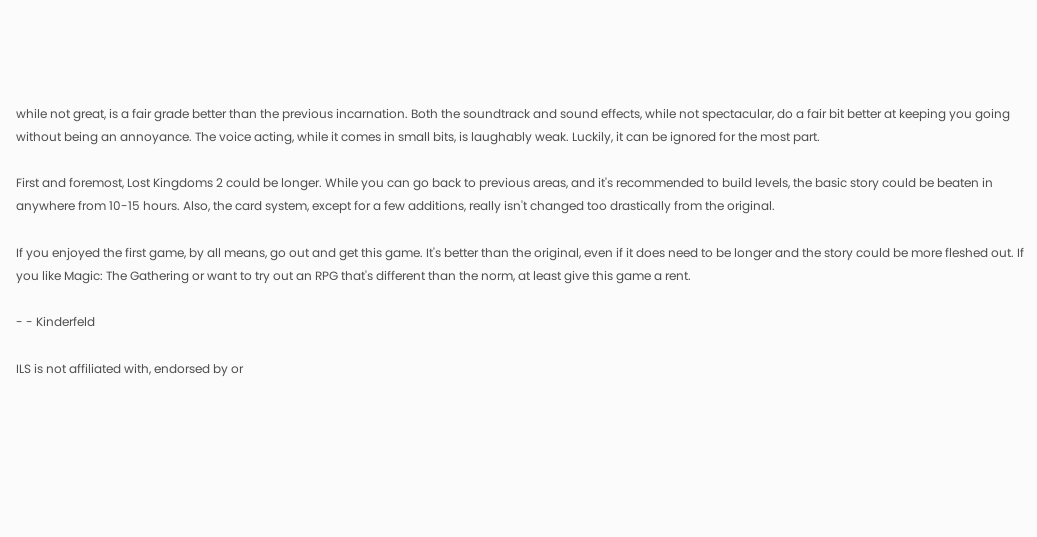while not great, is a fair grade better than the previous incarnation. Both the soundtrack and sound effects, while not spectacular, do a fair bit better at keeping you going without being an annoyance. The voice acting, while it comes in small bits, is laughably weak. Luckily, it can be ignored for the most part.

First and foremost, Lost Kingdoms 2 could be longer. While you can go back to previous areas, and it's recommended to build levels, the basic story could be beaten in anywhere from 10-15 hours. Also, the card system, except for a few additions, really isn't changed too drastically from the original.

If you enjoyed the first game, by all means, go out and get this game. It's better than the original, even if it does need to be longer and the story could be more fleshed out. If you like Magic: The Gathering or want to try out an RPG that's different than the norm, at least give this game a rent.

- - Kinderfeld

ILS is not affiliated with, endorsed by or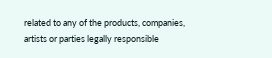related to any of the products, companies, artists or parties legally responsible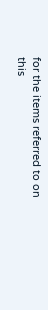for the items referred to on this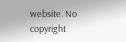website. No copyright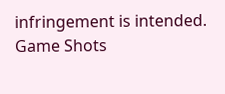infringement is intended.
Game Shots